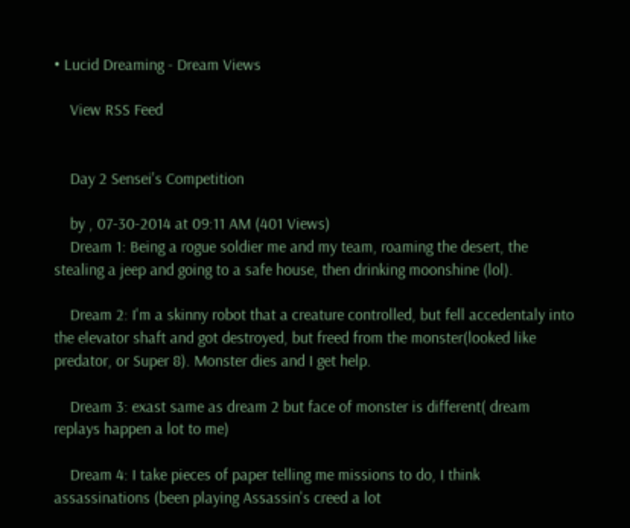• Lucid Dreaming - Dream Views

    View RSS Feed


    Day 2 Sensei's Competition

    by , 07-30-2014 at 09:11 AM (401 Views)
    Dream 1: Being a rogue soldier me and my team, roaming the desert, the stealing a jeep and going to a safe house, then drinking moonshine (lol).

    Dream 2: I'm a skinny robot that a creature controlled, but fell accedentaly into the elevator shaft and got destroyed, but freed from the monster(looked like predator, or Super 8). Monster dies and I get help.

    Dream 3: exast same as dream 2 but face of monster is different( dream replays happen a lot to me)

    Dream 4: I take pieces of paper telling me missions to do, I think assassinations (been playing Assassin's creed a lot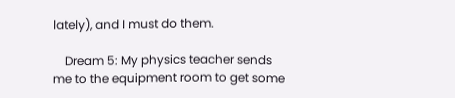lately), and I must do them.

    Dream 5: My physics teacher sends me to the equipment room to get some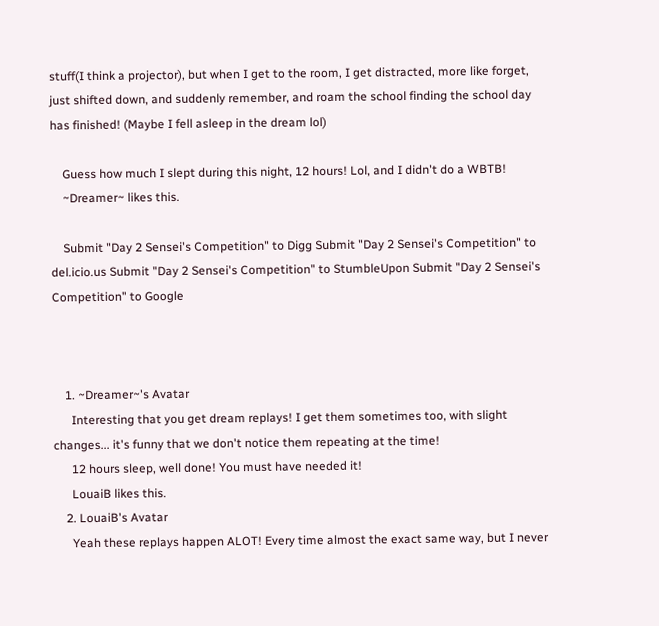stuff(I think a projector), but when I get to the room, I get distracted, more like forget, just shifted down, and suddenly remember, and roam the school finding the school day has finished! (Maybe I fell asleep in the dream lol)

    Guess how much I slept during this night, 12 hours! Lol, and I didn't do a WBTB!
    ~Dreamer~ likes this.

    Submit "Day 2 Sensei's Competition" to Digg Submit "Day 2 Sensei's Competition" to del.icio.us Submit "Day 2 Sensei's Competition" to StumbleUpon Submit "Day 2 Sensei's Competition" to Google



    1. ~Dreamer~'s Avatar
      Interesting that you get dream replays! I get them sometimes too, with slight changes... it's funny that we don't notice them repeating at the time!
      12 hours sleep, well done! You must have needed it!
      LouaiB likes this.
    2. LouaiB's Avatar
      Yeah these replays happen ALOT! Every time almost the exact same way, but I never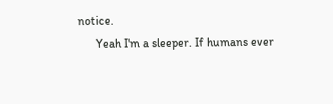notice.
      Yeah I'm a sleeper. If humans ever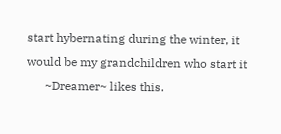start hybernating during the winter, it would be my grandchildren who start it
      ~Dreamer~ likes this.